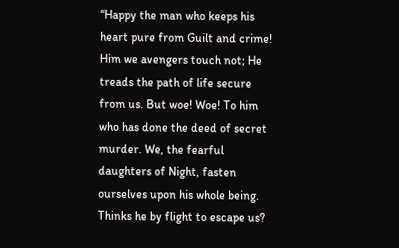“Happy the man who keeps his heart pure from Guilt and crime! Him we avengers touch not; He treads the path of life secure from us. But woe! Woe! To him who has done the deed of secret murder. We, the fearful daughters of Night, fasten ourselves upon his whole being. Thinks he by flight to escape us?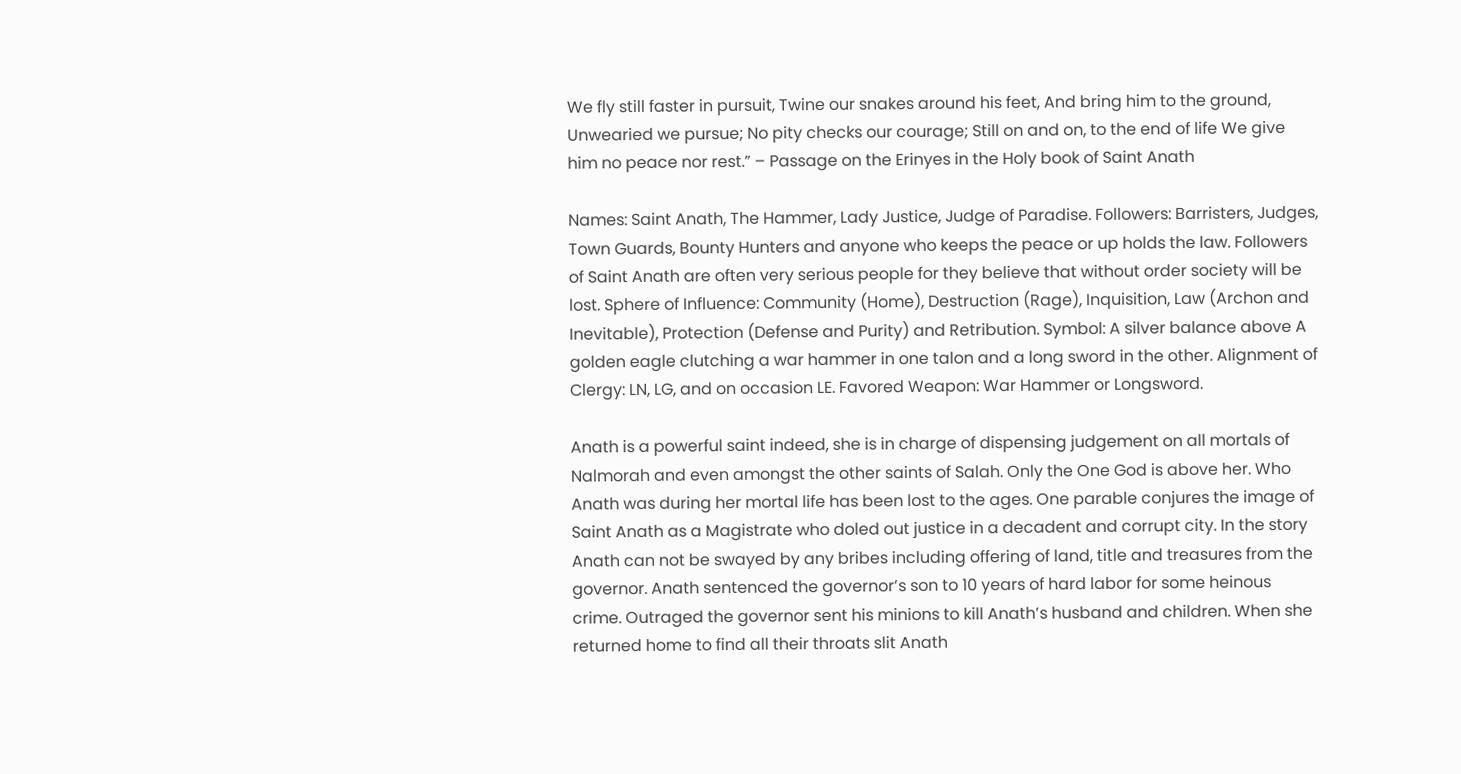We fly still faster in pursuit, Twine our snakes around his feet, And bring him to the ground, Unwearied we pursue; No pity checks our courage; Still on and on, to the end of life We give him no peace nor rest.” – Passage on the Erinyes in the Holy book of Saint Anath

Names: Saint Anath, The Hammer, Lady Justice, Judge of Paradise. Followers: Barristers, Judges, Town Guards, Bounty Hunters and anyone who keeps the peace or up holds the law. Followers of Saint Anath are often very serious people for they believe that without order society will be lost. Sphere of Influence: Community (Home), Destruction (Rage), Inquisition, Law (Archon and Inevitable), Protection (Defense and Purity) and Retribution. Symbol: A silver balance above A golden eagle clutching a war hammer in one talon and a long sword in the other. Alignment of Clergy: LN, LG, and on occasion LE. Favored Weapon: War Hammer or Longsword.

Anath is a powerful saint indeed, she is in charge of dispensing judgement on all mortals of Nalmorah and even amongst the other saints of Salah. Only the One God is above her. Who Anath was during her mortal life has been lost to the ages. One parable conjures the image of Saint Anath as a Magistrate who doled out justice in a decadent and corrupt city. In the story Anath can not be swayed by any bribes including offering of land, title and treasures from the governor. Anath sentenced the governor’s son to 10 years of hard labor for some heinous crime. Outraged the governor sent his minions to kill Anath’s husband and children. When she returned home to find all their throats slit Anath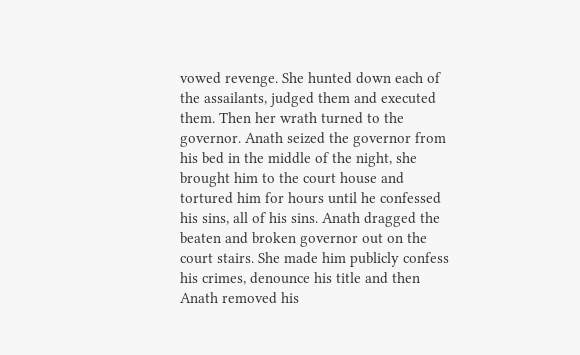vowed revenge. She hunted down each of the assailants, judged them and executed them. Then her wrath turned to the governor. Anath seized the governor from his bed in the middle of the night, she brought him to the court house and tortured him for hours until he confessed his sins, all of his sins. Anath dragged the beaten and broken governor out on the court stairs. She made him publicly confess his crimes, denounce his title and then Anath removed his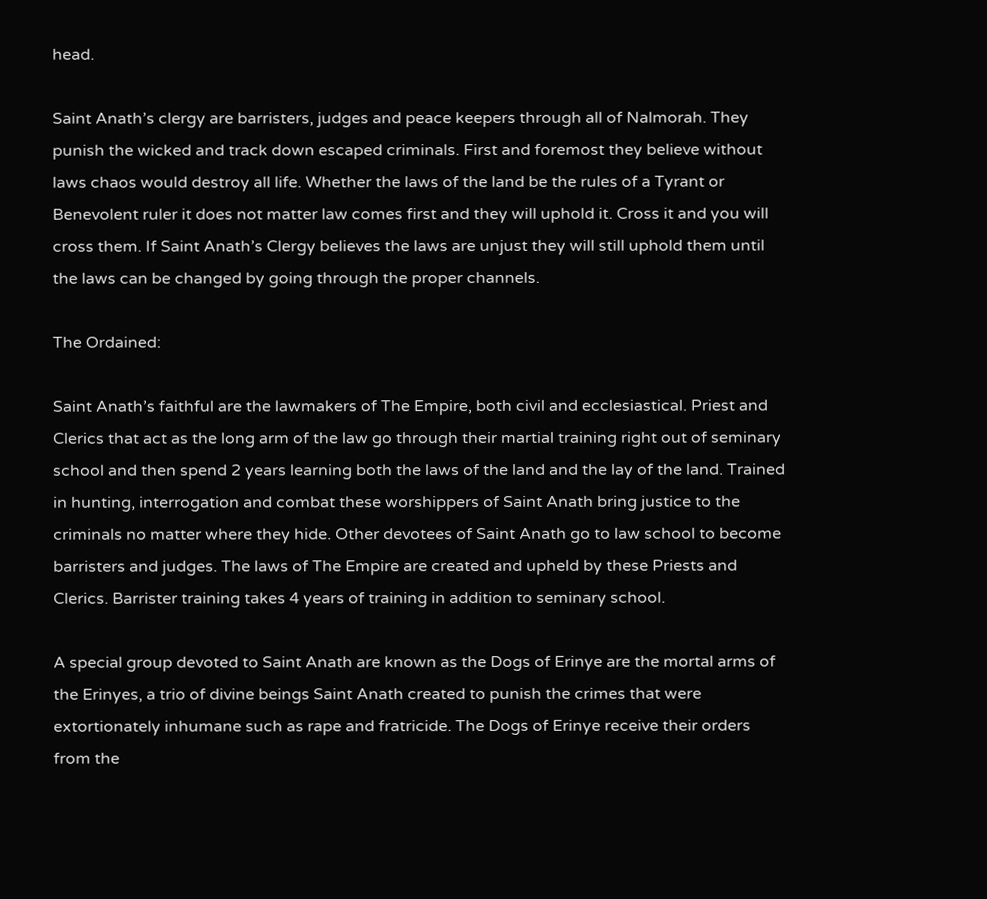head.

Saint Anath’s clergy are barristers, judges and peace keepers through all of Nalmorah. They punish the wicked and track down escaped criminals. First and foremost they believe without laws chaos would destroy all life. Whether the laws of the land be the rules of a Tyrant or Benevolent ruler it does not matter law comes first and they will uphold it. Cross it and you will cross them. If Saint Anath’s Clergy believes the laws are unjust they will still uphold them until the laws can be changed by going through the proper channels.

The Ordained:

Saint Anath’s faithful are the lawmakers of The Empire, both civil and ecclesiastical. Priest and Clerics that act as the long arm of the law go through their martial training right out of seminary school and then spend 2 years learning both the laws of the land and the lay of the land. Trained in hunting, interrogation and combat these worshippers of Saint Anath bring justice to the criminals no matter where they hide. Other devotees of Saint Anath go to law school to become barristers and judges. The laws of The Empire are created and upheld by these Priests and Clerics. Barrister training takes 4 years of training in addition to seminary school.

A special group devoted to Saint Anath are known as the Dogs of Erinye are the mortal arms of the Erinyes, a trio of divine beings Saint Anath created to punish the crimes that were extortionately inhumane such as rape and fratricide. The Dogs of Erinye receive their orders from the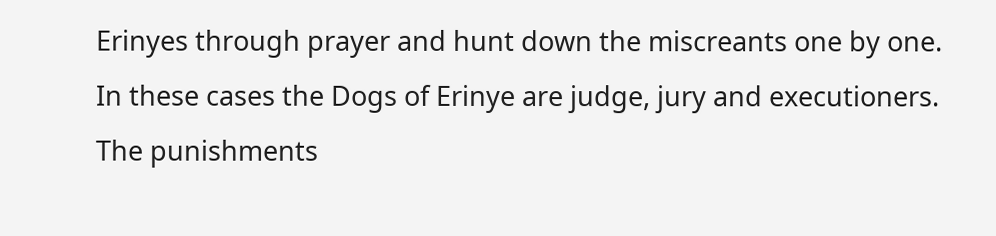Erinyes through prayer and hunt down the miscreants one by one. In these cases the Dogs of Erinye are judge, jury and executioners. The punishments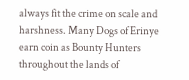always fit the crime on scale and harshness. Many Dogs of Erinye earn coin as Bounty Hunters throughout the lands of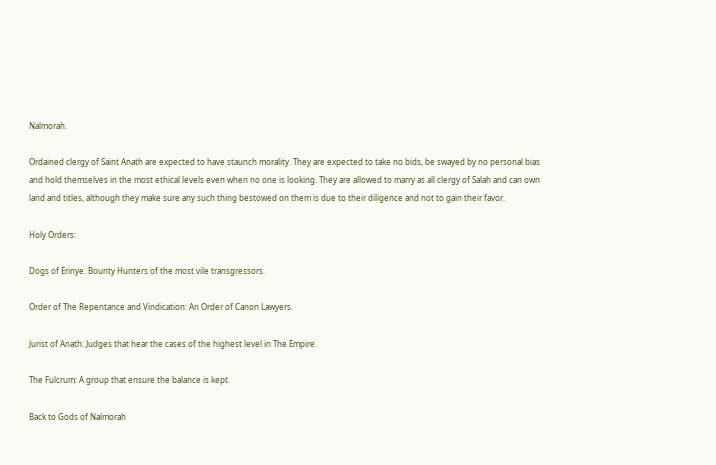Nalmorah.

Ordained clergy of Saint Anath are expected to have staunch morality. They are expected to take no bids, be swayed by no personal bias and hold themselves in the most ethical levels even when no one is looking. They are allowed to marry as all clergy of Salah and can own land and titles, although they make sure any such thing bestowed on them is due to their diligence and not to gain their favor.

Holy Orders:

Dogs of Erinye: Bounty Hunters of the most vile transgressors.

Order of The Repentance and Vindication: An Order of Canon Lawyers.

Jurist of Anath: Judges that hear the cases of the highest level in The Empire.

The Fulcrum: A group that ensure the balance is kept.

Back to Gods of Nalmorah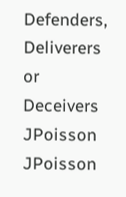Defenders, Deliverers or Deceivers JPoisson JPoisson